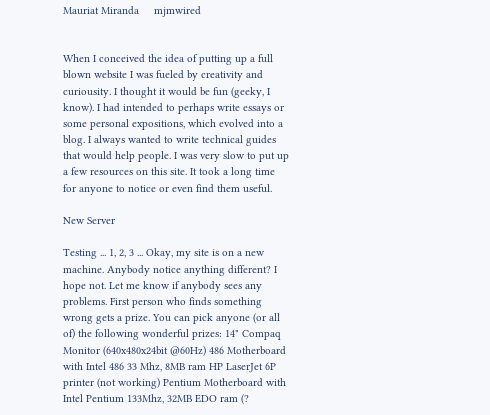Mauriat Miranda     mjmwired


When I conceived the idea of putting up a full blown website I was fueled by creativity and curiousity. I thought it would be fun (geeky, I know). I had intended to perhaps write essays or some personal expositions, which evolved into a blog. I always wanted to write technical guides that would help people. I was very slow to put up a few resources on this site. It took a long time for anyone to notice or even find them useful.

New Server

Testing ... 1, 2, 3 ... Okay, my site is on a new machine. Anybody notice anything different? I hope not. Let me know if anybody sees any problems. First person who finds something wrong gets a prize. You can pick anyone (or all of) the following wonderful prizes: 14" Compaq Monitor (640x480x24bit @60Hz) 486 Motherboard with Intel 486 33 Mhz, 8MB ram HP LaserJet 6P printer (not working) Pentium Motherboard with Intel Pentium 133Mhz, 32MB EDO ram (?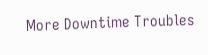More Downtime Troubles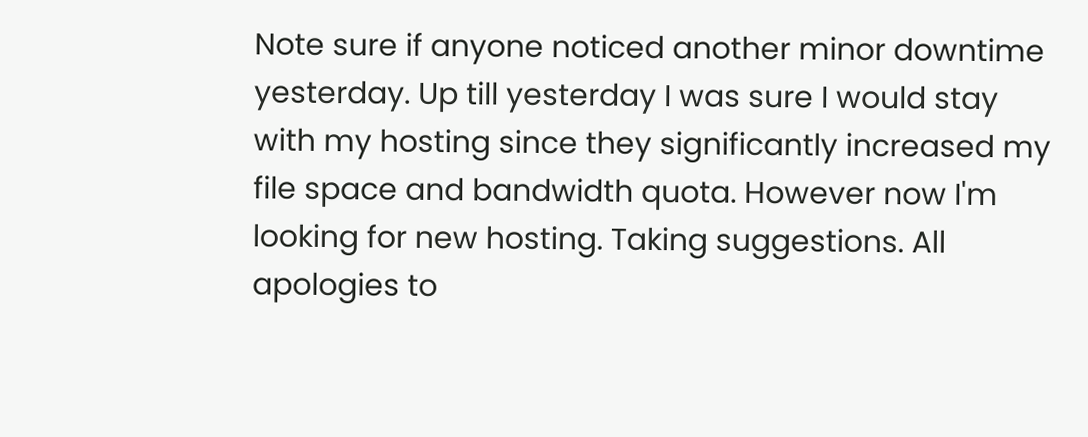Note sure if anyone noticed another minor downtime yesterday. Up till yesterday I was sure I would stay with my hosting since they significantly increased my file space and bandwidth quota. However now I'm looking for new hosting. Taking suggestions. All apologies to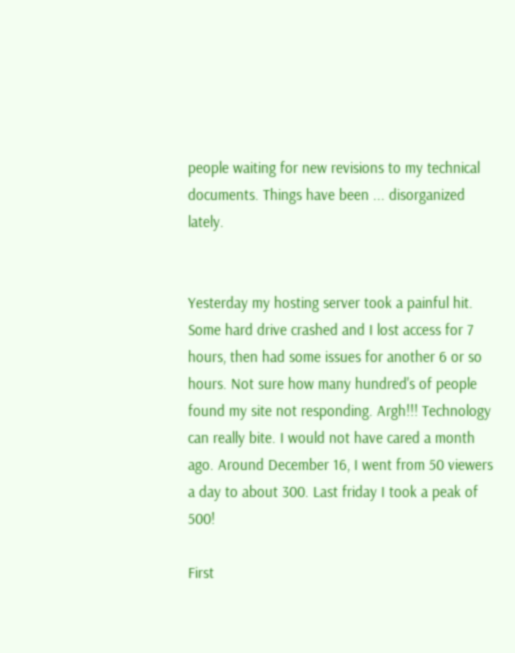people waiting for new revisions to my technical documents. Things have been ... disorganized lately.


Yesterday my hosting server took a painful hit. Some hard drive crashed and I lost access for 7 hours, then had some issues for another 6 or so hours. Not sure how many hundred's of people found my site not responding. Argh!!! Technology can really bite. I would not have cared a month ago. Around December 16, I went from 50 viewers a day to about 300. Last friday I took a peak of 500!

First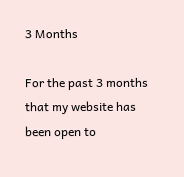3 Months

For the past 3 months that my website has been open to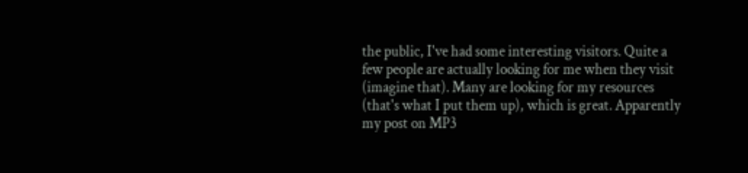the public, I've had some interesting visitors. Quite a few people are actually looking for me when they visit (imagine that). Many are looking for my resources (that's what I put them up), which is great. Apparently my post on MP3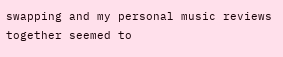swapping and my personal music reviews together seemed to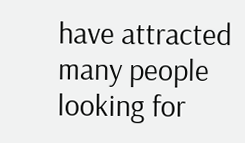have attracted many people looking for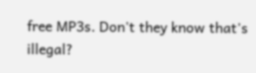free MP3s. Don't they know that's illegal?